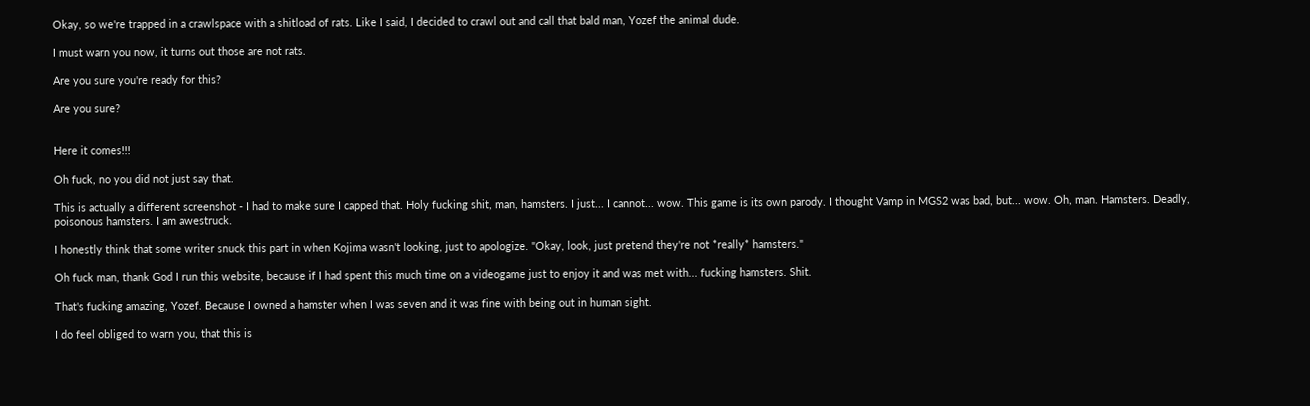Okay, so we're trapped in a crawlspace with a shitload of rats. Like I said, I decided to crawl out and call that bald man, Yozef the animal dude.

I must warn you now, it turns out those are not rats.

Are you sure you're ready for this?

Are you sure?


Here it comes!!!

Oh fuck, no you did not just say that.

This is actually a different screenshot - I had to make sure I capped that. Holy fucking shit, man, hamsters. I just... I cannot... wow. This game is its own parody. I thought Vamp in MGS2 was bad, but... wow. Oh, man. Hamsters. Deadly, poisonous hamsters. I am awestruck.

I honestly think that some writer snuck this part in when Kojima wasn't looking, just to apologize. "Okay, look, just pretend they're not *really* hamsters."

Oh fuck man, thank God I run this website, because if I had spent this much time on a videogame just to enjoy it and was met with... fucking hamsters. Shit.

That's fucking amazing, Yozef. Because I owned a hamster when I was seven and it was fine with being out in human sight.

I do feel obliged to warn you, that this is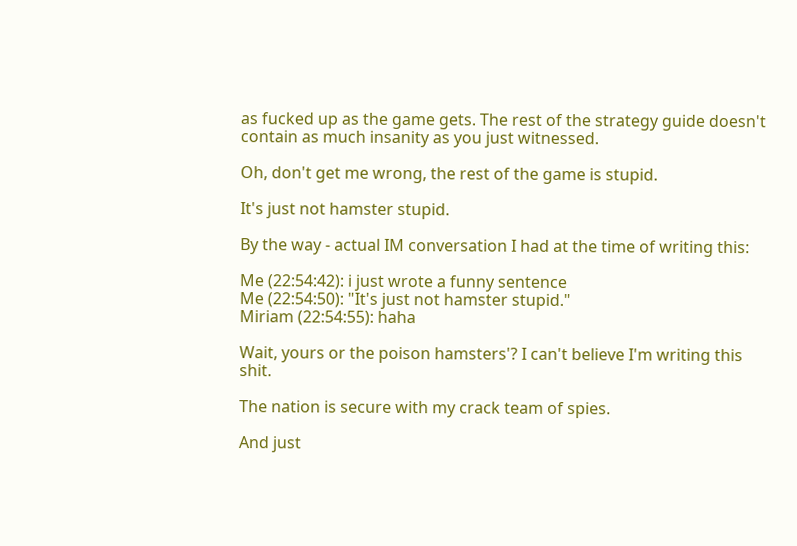as fucked up as the game gets. The rest of the strategy guide doesn't contain as much insanity as you just witnessed.

Oh, don't get me wrong, the rest of the game is stupid.

It's just not hamster stupid.

By the way - actual IM conversation I had at the time of writing this:

Me (22:54:42): i just wrote a funny sentence
Me (22:54:50): "It's just not hamster stupid."
Miriam (22:54:55): haha

Wait, yours or the poison hamsters'? I can't believe I'm writing this shit.

The nation is secure with my crack team of spies.

And just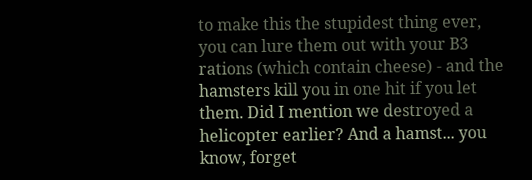to make this the stupidest thing ever, you can lure them out with your B3 rations (which contain cheese) - and the hamsters kill you in one hit if you let them. Did I mention we destroyed a helicopter earlier? And a hamst... you know, forget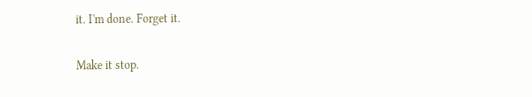it. I'm done. Forget it.

Make it stop.